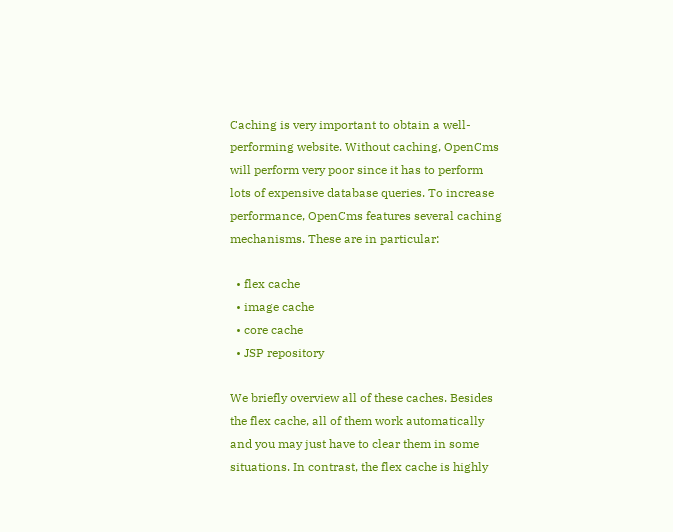Caching is very important to obtain a well-performing website. Without caching, OpenCms will perform very poor since it has to perform lots of expensive database queries. To increase performance, OpenCms features several caching mechanisms. These are in particular:

  • flex cache
  • image cache
  • core cache
  • JSP repository

We briefly overview all of these caches. Besides the flex cache, all of them work automatically and you may just have to clear them in some situations. In contrast, the flex cache is highly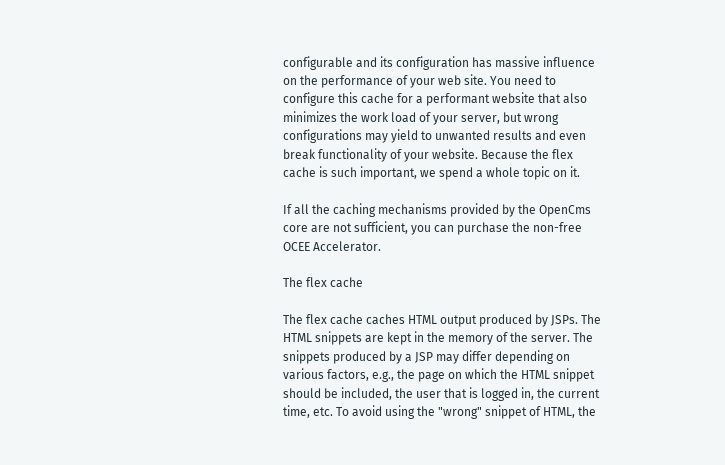configurable and its configuration has massive influence on the performance of your web site. You need to configure this cache for a performant website that also minimizes the work load of your server, but wrong configurations may yield to unwanted results and even break functionality of your website. Because the flex cache is such important, we spend a whole topic on it.

If all the caching mechanisms provided by the OpenCms core are not sufficient, you can purchase the non-free OCEE Accelerator.

The flex cache

The flex cache caches HTML output produced by JSPs. The HTML snippets are kept in the memory of the server. The snippets produced by a JSP may differ depending on various factors, e.g., the page on which the HTML snippet should be included, the user that is logged in, the current time, etc. To avoid using the "wrong" snippet of HTML, the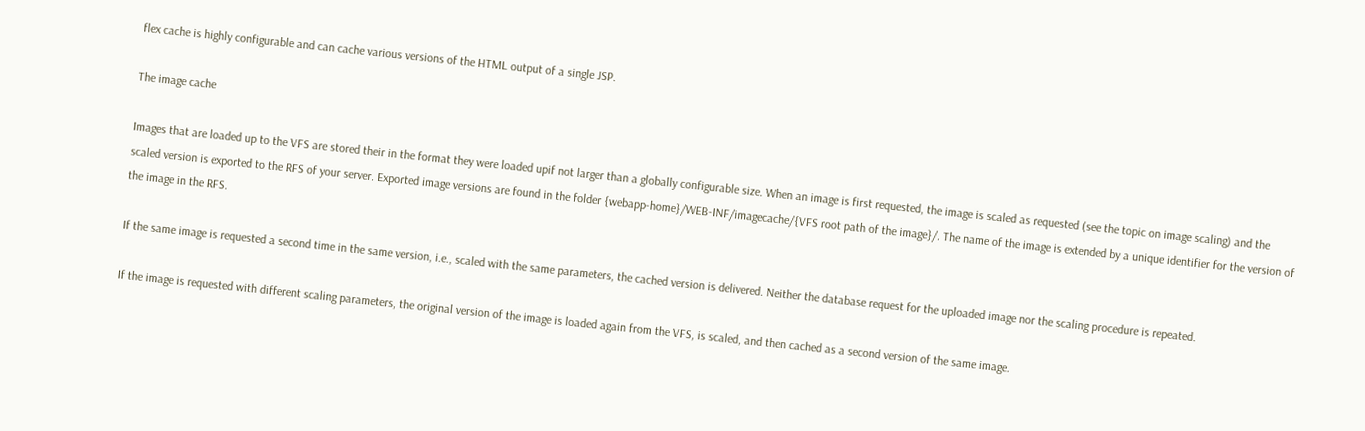flex cache is highly configurable and can cache various versions of the HTML output of a single JSP.

The image cache

Images that are loaded up to the VFS are stored their in the format they were loaded upif not larger than a globally configurable size. When an image is first requested, the image is scaled as requested (see the topic on image scaling) and the scaled version is exported to the RFS of your server. Exported image versions are found in the folder {webapp-home}/WEB-INF/imagecache/{VFS root path of the image}/. The name of the image is extended by a unique identifier for the version of the image in the RFS.

If the same image is requested a second time in the same version, i.e., scaled with the same parameters, the cached version is delivered. Neither the database request for the uploaded image nor the scaling procedure is repeated.

If the image is requested with different scaling parameters, the original version of the image is loaded again from the VFS, is scaled, and then cached as a second version of the same image.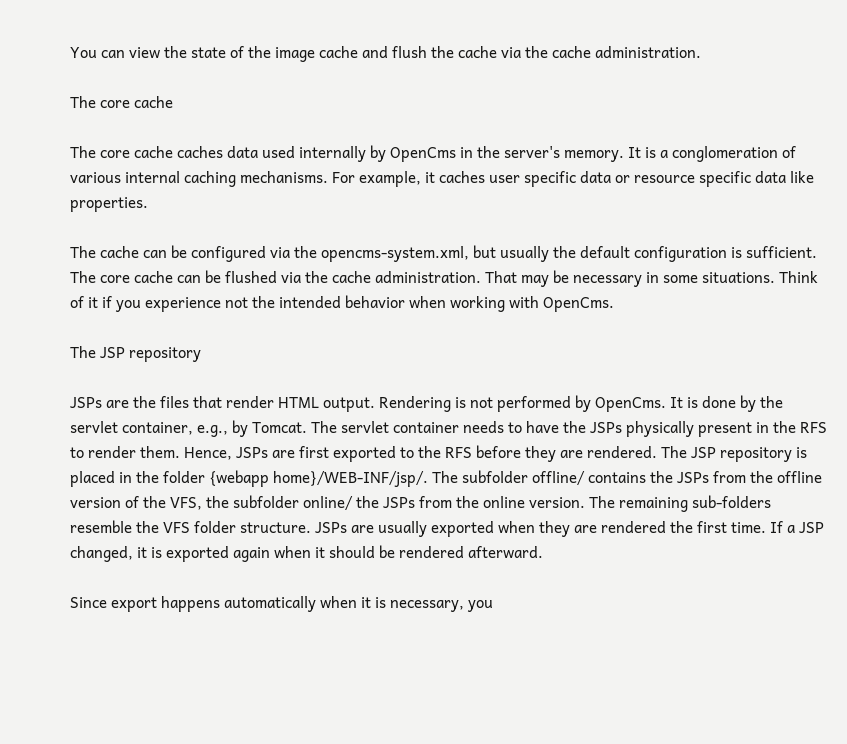You can view the state of the image cache and flush the cache via the cache administration.

The core cache

The core cache caches data used internally by OpenCms in the server's memory. It is a conglomeration of various internal caching mechanisms. For example, it caches user specific data or resource specific data like properties.

The cache can be configured via the opencms-system.xml, but usually the default configuration is sufficient. The core cache can be flushed via the cache administration. That may be necessary in some situations. Think of it if you experience not the intended behavior when working with OpenCms.

The JSP repository

JSPs are the files that render HTML output. Rendering is not performed by OpenCms. It is done by the servlet container, e.g., by Tomcat. The servlet container needs to have the JSPs physically present in the RFS to render them. Hence, JSPs are first exported to the RFS before they are rendered. The JSP repository is placed in the folder {webapp home}/WEB-INF/jsp/. The subfolder offline/ contains the JSPs from the offline version of the VFS, the subfolder online/ the JSPs from the online version. The remaining sub-folders resemble the VFS folder structure. JSPs are usually exported when they are rendered the first time. If a JSP changed, it is exported again when it should be rendered afterward.

Since export happens automatically when it is necessary, you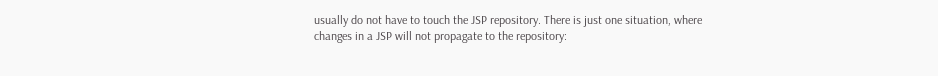usually do not have to touch the JSP repository. There is just one situation, where changes in a JSP will not propagate to the repository: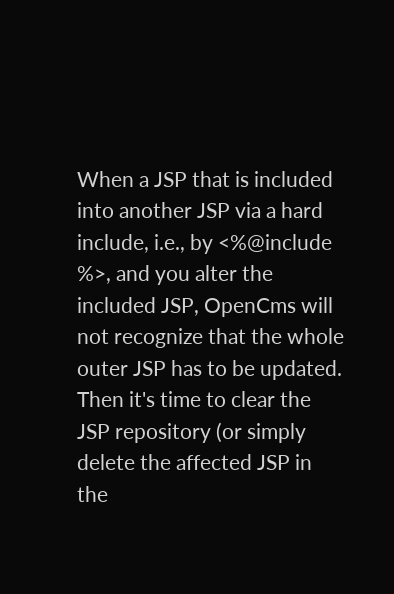When a JSP that is included into another JSP via a hard include, i.e., by <%@include %>, and you alter the included JSP, OpenCms will not recognize that the whole outer JSP has to be updated. Then it's time to clear the JSP repository (or simply delete the affected JSP in the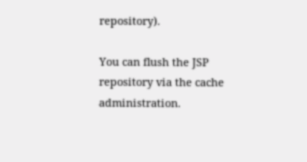repository).

You can flush the JSP repository via the cache administration.